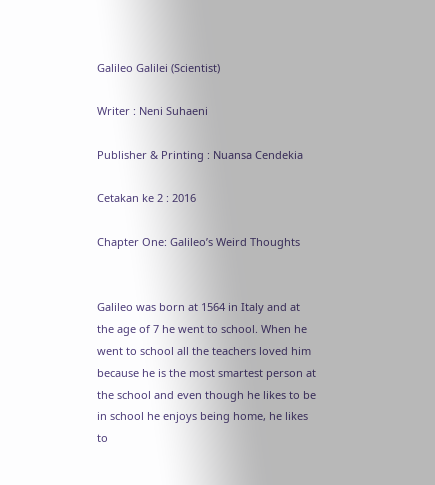Galileo Galilei (Scientist)

Writer : Neni Suhaeni

Publisher & Printing : Nuansa Cendekia

Cetakan ke 2 : 2016

Chapter One: Galileo’s Weird Thoughts


Galileo was born at 1564 in Italy and at the age of 7 he went to school. When he went to school all the teachers loved him because he is the most smartest person at the school and even though he likes to be in school he enjoys being home, he likes to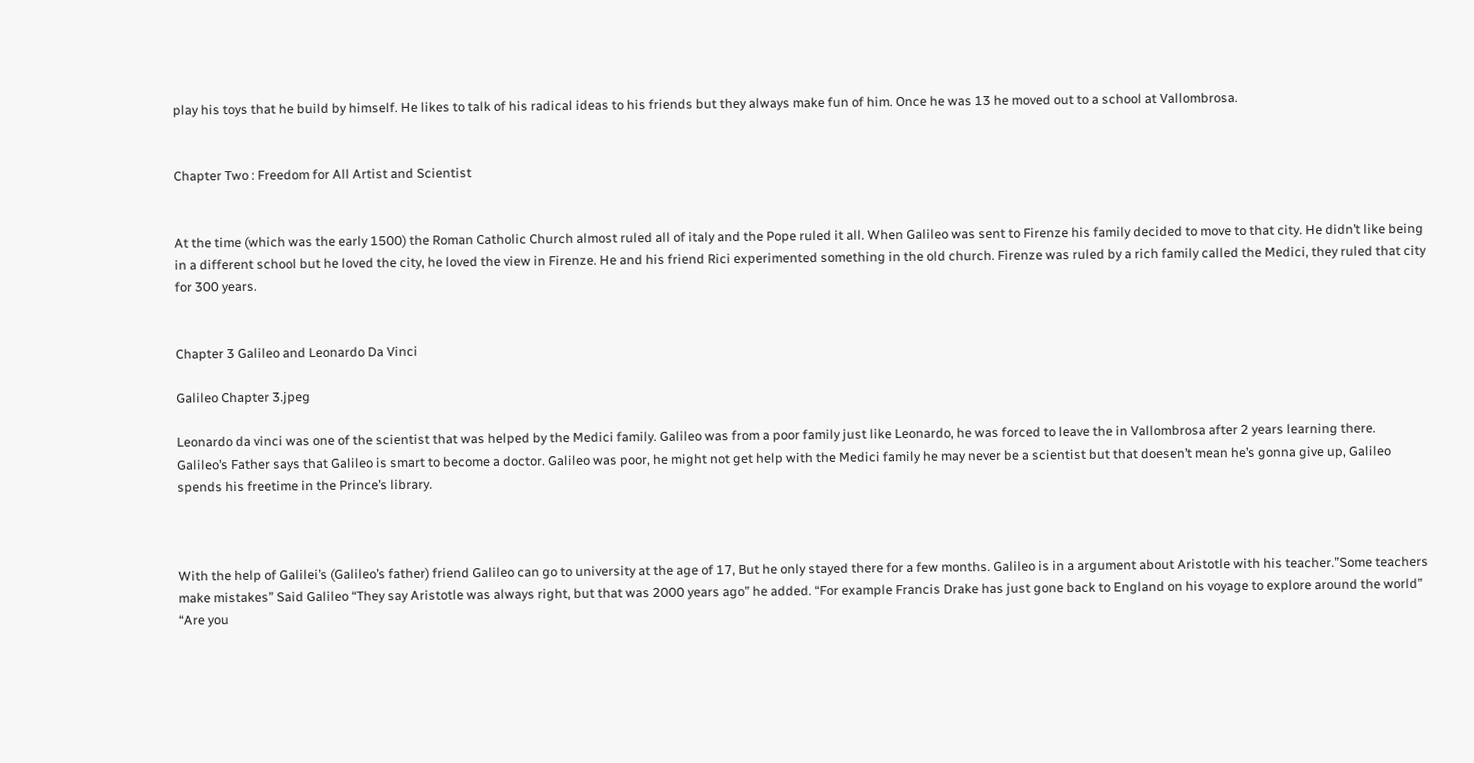play his toys that he build by himself. He likes to talk of his radical ideas to his friends but they always make fun of him. Once he was 13 he moved out to a school at Vallombrosa.


Chapter Two : Freedom for All Artist and Scientist


At the time (which was the early 1500) the Roman Catholic Church almost ruled all of italy and the Pope ruled it all. When Galileo was sent to Firenze his family decided to move to that city. He didn’t like being in a different school but he loved the city, he loved the view in Firenze. He and his friend Rici experimented something in the old church. Firenze was ruled by a rich family called the Medici, they ruled that city for 300 years.


Chapter 3 Galileo and Leonardo Da Vinci

Galileo Chapter 3.jpeg

Leonardo da vinci was one of the scientist that was helped by the Medici family. Galileo was from a poor family just like Leonardo, he was forced to leave the in Vallombrosa after 2 years learning there. Galileo’s Father says that Galileo is smart to become a doctor. Galileo was poor, he might not get help with the Medici family he may never be a scientist but that doesen’t mean he’s gonna give up, Galileo spends his freetime in the Prince’s library.



With the help of Galilei’s (Galileo’s father) friend Galileo can go to university at the age of 17, But he only stayed there for a few months. Galileo is in a argument about Aristotle with his teacher.”Some teachers make mistakes” Said Galileo “They say Aristotle was always right, but that was 2000 years ago” he added. “For example Francis Drake has just gone back to England on his voyage to explore around the world” “Are you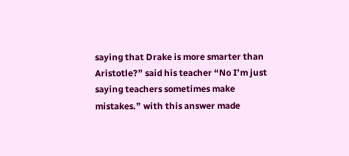saying that Drake is more smarter than Aristotle?” said his teacher “No I’m just saying teachers sometimes make mistakes.” with this answer made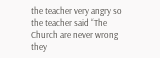the teacher very angry so the teacher said “The Church are never wrong they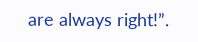are always right!”.